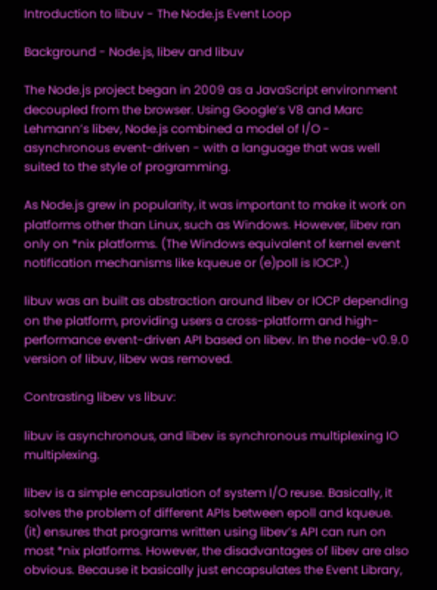Introduction to libuv - The Node.js Event Loop

Background - Node.js, libev and libuv

The Node.js project began in 2009 as a JavaScript environment decoupled from the browser. Using Google’s V8 and Marc Lehmann’s libev, Node.js combined a model of I/O - asynchronous event-driven - with a language that was well suited to the style of programming.

As Node.js grew in popularity, it was important to make it work on platforms other than Linux, such as Windows. However, libev ran only on *nix platforms. (The Windows equivalent of kernel event notification mechanisms like kqueue or (e)poll is IOCP.)

libuv was an built as abstraction around libev or IOCP depending on the platform, providing users a cross-platform and high-performance event-driven API based on libev. In the node-v0.9.0 version of libuv, libev was removed.

Contrasting libev vs libuv:

libuv is asynchronous, and libev is synchronous multiplexing IO multiplexing.

libev is a simple encapsulation of system I/O reuse. Basically, it solves the problem of different APIs between epoll and kqueue. (it) ensures that programs written using libev’s API can run on most *nix platforms. However, the disadvantages of libev are also obvious. Because it basically just encapsulates the Event Library,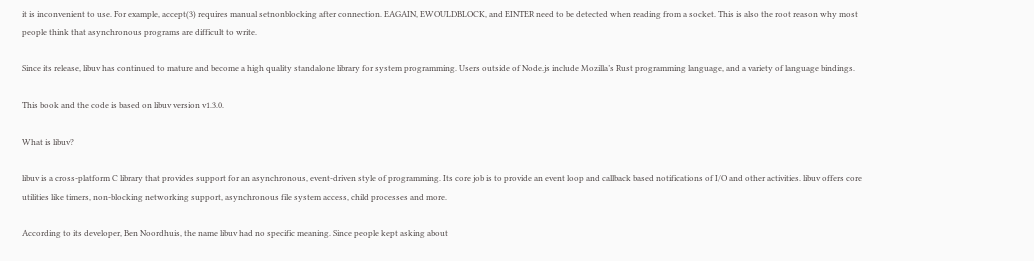it is inconvenient to use. For example, accept(3) requires manual setnonblocking after connection. EAGAIN, EWOULDBLOCK, and EINTER need to be detected when reading from a socket. This is also the root reason why most people think that asynchronous programs are difficult to write.

Since its release, libuv has continued to mature and become a high quality standalone library for system programming. Users outside of Node.js include Mozilla’s Rust programming language, and a variety of language bindings.

This book and the code is based on libuv version v1.3.0.

What is libuv?

libuv is a cross-platform C library that provides support for an asynchronous, event-driven style of programming. Its core job is to provide an event loop and callback based notifications of I/O and other activities. libuv offers core utilities like timers, non-blocking networking support, asynchronous file system access, child processes and more.

According to its developer, Ben Noordhuis, the name libuv had no specific meaning. Since people kept asking about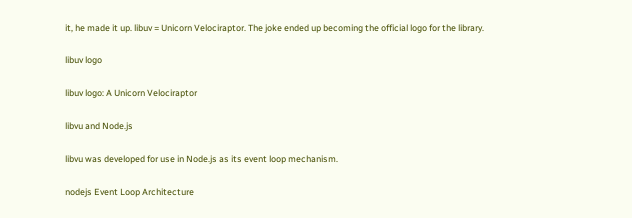it, he made it up. libuv = Unicorn Velociraptor. The joke ended up becoming the official logo for the library.

libuv logo

libuv logo: A Unicorn Velociraptor

libvu and Node.js

libvu was developed for use in Node.js as its event loop mechanism.

nodejs Event Loop Architecture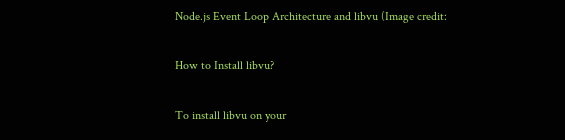Node.js Event Loop Architecture and libvu (Image credit:

How to Install libvu?

To install libvu on your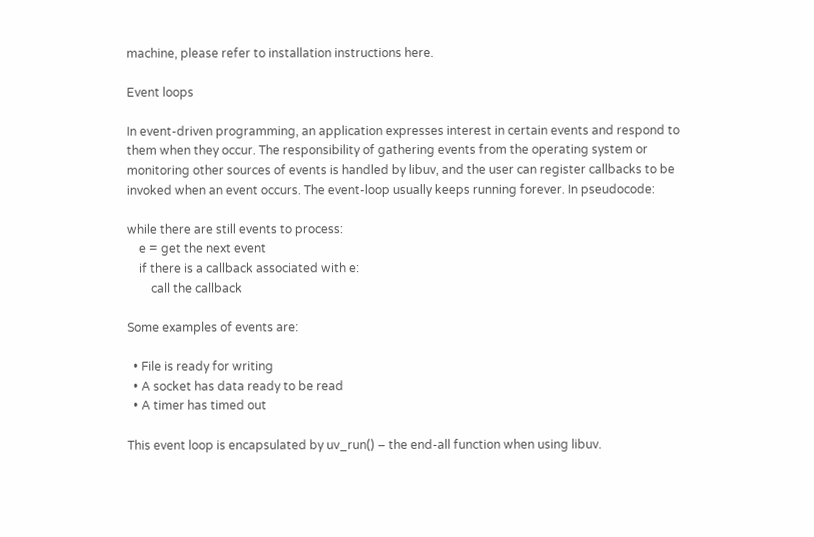machine, please refer to installation instructions here.

Event loops

In event-driven programming, an application expresses interest in certain events and respond to them when they occur. The responsibility of gathering events from the operating system or monitoring other sources of events is handled by libuv, and the user can register callbacks to be invoked when an event occurs. The event-loop usually keeps running forever. In pseudocode:

while there are still events to process:
    e = get the next event
    if there is a callback associated with e:
        call the callback

Some examples of events are:

  • File is ready for writing
  • A socket has data ready to be read
  • A timer has timed out

This event loop is encapsulated by uv_run() – the end-all function when using libuv.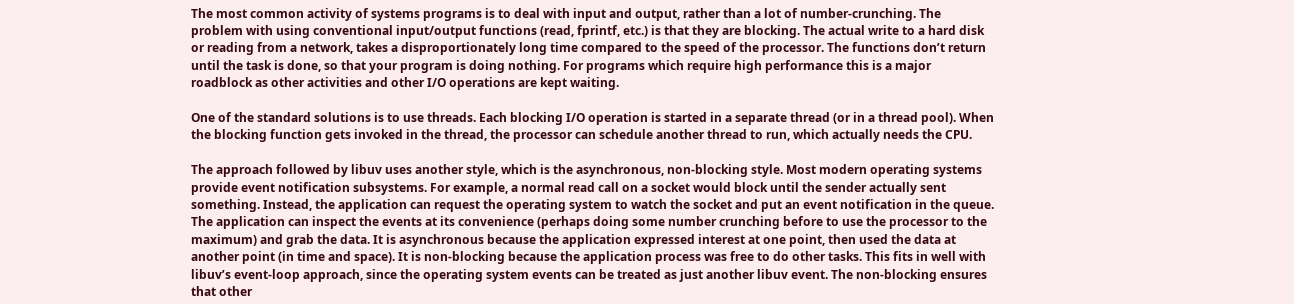The most common activity of systems programs is to deal with input and output, rather than a lot of number-crunching. The problem with using conventional input/output functions (read, fprintf, etc.) is that they are blocking. The actual write to a hard disk or reading from a network, takes a disproportionately long time compared to the speed of the processor. The functions don’t return until the task is done, so that your program is doing nothing. For programs which require high performance this is a major roadblock as other activities and other I/O operations are kept waiting.

One of the standard solutions is to use threads. Each blocking I/O operation is started in a separate thread (or in a thread pool). When the blocking function gets invoked in the thread, the processor can schedule another thread to run, which actually needs the CPU.

The approach followed by libuv uses another style, which is the asynchronous, non-blocking style. Most modern operating systems provide event notification subsystems. For example, a normal read call on a socket would block until the sender actually sent something. Instead, the application can request the operating system to watch the socket and put an event notification in the queue. The application can inspect the events at its convenience (perhaps doing some number crunching before to use the processor to the maximum) and grab the data. It is asynchronous because the application expressed interest at one point, then used the data at another point (in time and space). It is non-blocking because the application process was free to do other tasks. This fits in well with libuv’s event-loop approach, since the operating system events can be treated as just another libuv event. The non-blocking ensures that other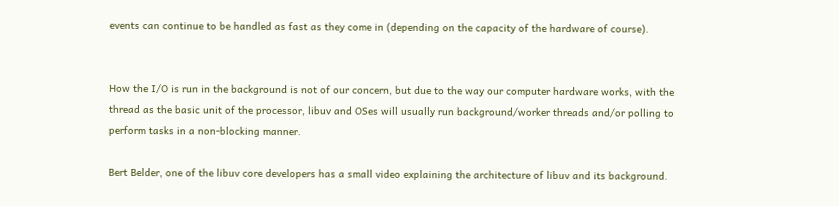events can continue to be handled as fast as they come in (depending on the capacity of the hardware of course).


How the I/O is run in the background is not of our concern, but due to the way our computer hardware works, with the thread as the basic unit of the processor, libuv and OSes will usually run background/worker threads and/or polling to perform tasks in a non-blocking manner.

Bert Belder, one of the libuv core developers has a small video explaining the architecture of libuv and its background.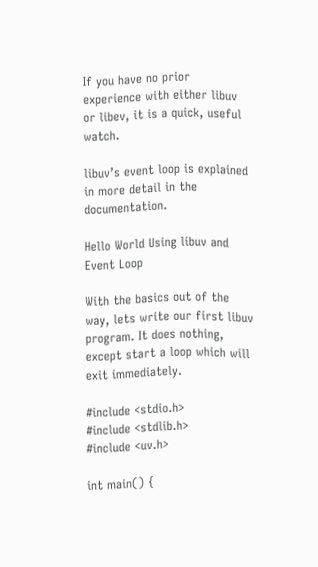If you have no prior experience with either libuv or libev, it is a quick, useful watch.

libuv’s event loop is explained in more detail in the documentation.

Hello World Using libuv and Event Loop

With the basics out of the way, lets write our first libuv program. It does nothing, except start a loop which will exit immediately.

#include <stdio.h>
#include <stdlib.h>
#include <uv.h>

int main() {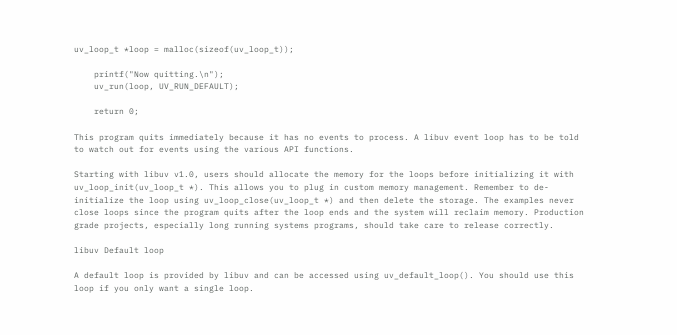uv_loop_t *loop = malloc(sizeof(uv_loop_t));

    printf("Now quitting.\n");
    uv_run(loop, UV_RUN_DEFAULT);

    return 0;

This program quits immediately because it has no events to process. A libuv event loop has to be told to watch out for events using the various API functions.

Starting with libuv v1.0, users should allocate the memory for the loops before initializing it with uv_loop_init(uv_loop_t *). This allows you to plug in custom memory management. Remember to de-initialize the loop using uv_loop_close(uv_loop_t *) and then delete the storage. The examples never close loops since the program quits after the loop ends and the system will reclaim memory. Production grade projects, especially long running systems programs, should take care to release correctly.

libuv Default loop

A default loop is provided by libuv and can be accessed using uv_default_loop(). You should use this loop if you only want a single loop.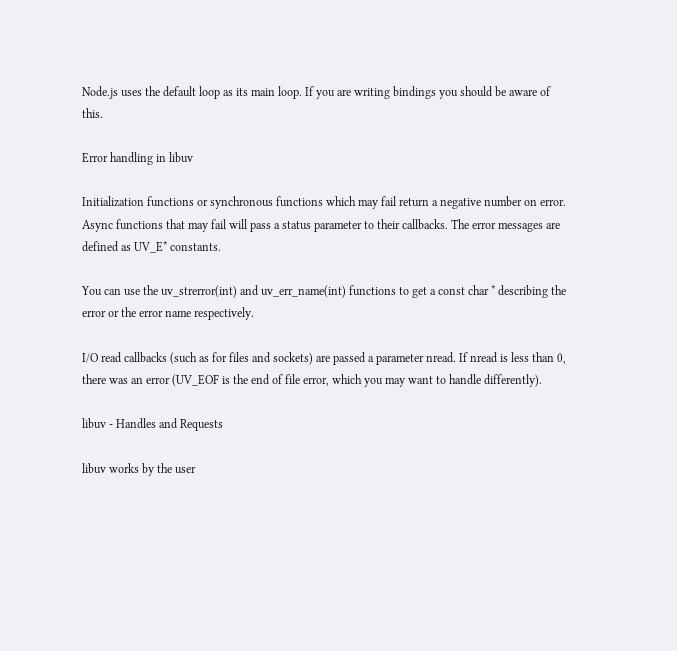Node.js uses the default loop as its main loop. If you are writing bindings you should be aware of this.

Error handling in libuv

Initialization functions or synchronous functions which may fail return a negative number on error. Async functions that may fail will pass a status parameter to their callbacks. The error messages are defined as UV_E* constants.

You can use the uv_strerror(int) and uv_err_name(int) functions to get a const char * describing the error or the error name respectively.

I/O read callbacks (such as for files and sockets) are passed a parameter nread. If nread is less than 0, there was an error (UV_EOF is the end of file error, which you may want to handle differently).

libuv - Handles and Requests

libuv works by the user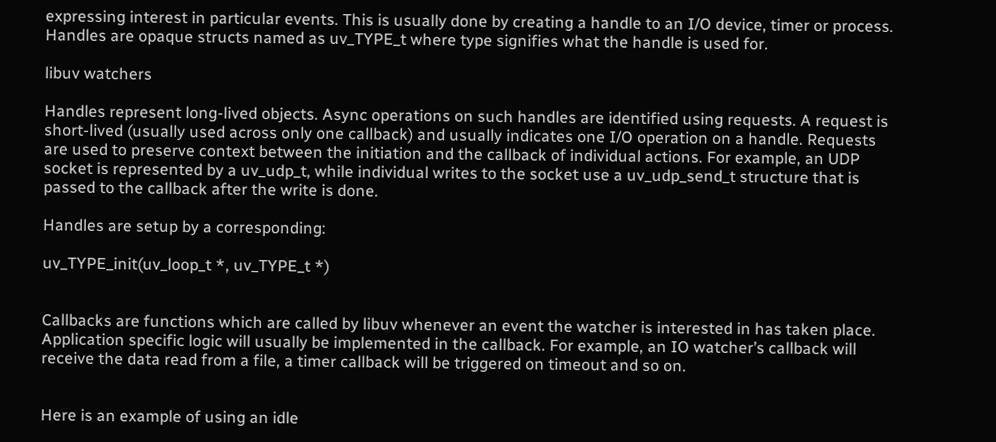expressing interest in particular events. This is usually done by creating a handle to an I/O device, timer or process. Handles are opaque structs named as uv_TYPE_t where type signifies what the handle is used for.

libuv watchers

Handles represent long-lived objects. Async operations on such handles are identified using requests. A request is short-lived (usually used across only one callback) and usually indicates one I/O operation on a handle. Requests are used to preserve context between the initiation and the callback of individual actions. For example, an UDP socket is represented by a uv_udp_t, while individual writes to the socket use a uv_udp_send_t structure that is passed to the callback after the write is done.

Handles are setup by a corresponding:

uv_TYPE_init(uv_loop_t *, uv_TYPE_t *)


Callbacks are functions which are called by libuv whenever an event the watcher is interested in has taken place. Application specific logic will usually be implemented in the callback. For example, an IO watcher’s callback will receive the data read from a file, a timer callback will be triggered on timeout and so on.


Here is an example of using an idle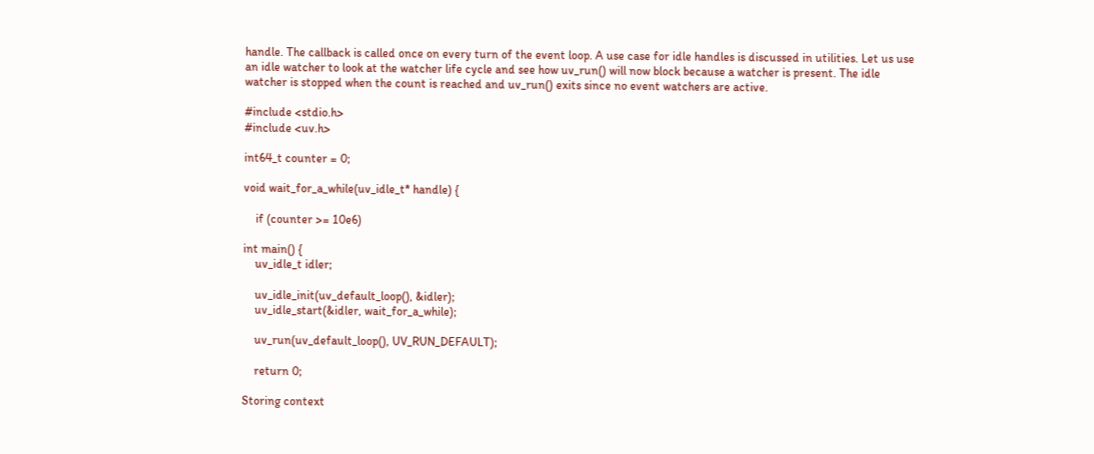handle. The callback is called once on every turn of the event loop. A use case for idle handles is discussed in utilities. Let us use an idle watcher to look at the watcher life cycle and see how uv_run() will now block because a watcher is present. The idle watcher is stopped when the count is reached and uv_run() exits since no event watchers are active.

#include <stdio.h>
#include <uv.h>

int64_t counter = 0;

void wait_for_a_while(uv_idle_t* handle) {

    if (counter >= 10e6)

int main() {
    uv_idle_t idler;

    uv_idle_init(uv_default_loop(), &idler);
    uv_idle_start(&idler, wait_for_a_while);

    uv_run(uv_default_loop(), UV_RUN_DEFAULT);

    return 0;

Storing context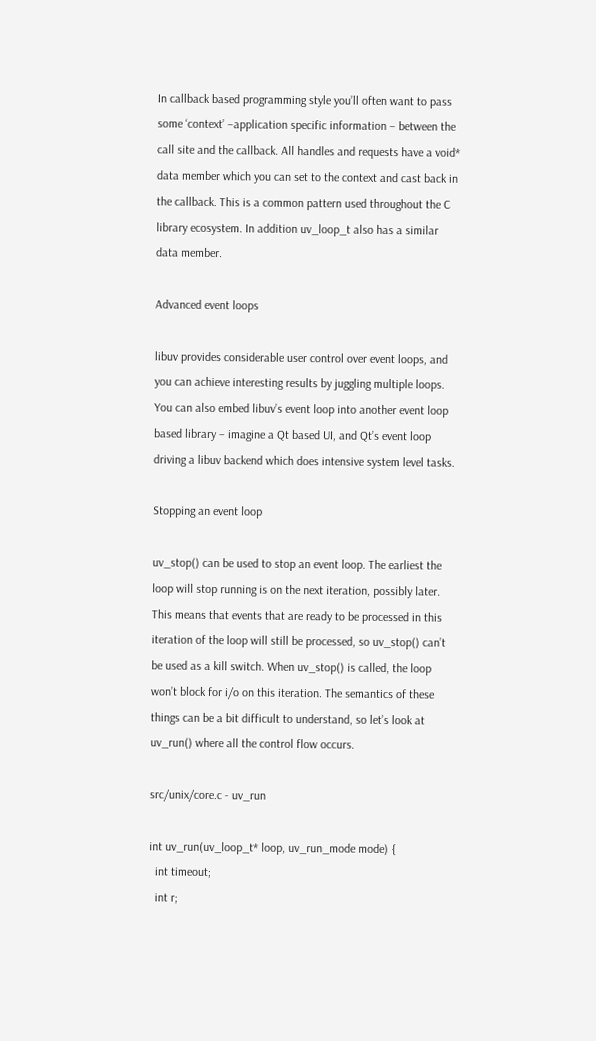In callback based programming style you’ll often want to pass some ‘context’ –application specific information – between the call site and the callback. All handles and requests have a void* data member which you can set to the context and cast back in the callback. This is a common pattern used throughout the C library ecosystem. In addition uv_loop_t also has a similar data member.

Advanced event loops

libuv provides considerable user control over event loops, and you can achieve interesting results by juggling multiple loops. You can also embed libuv’s event loop into another event loop based library – imagine a Qt based UI, and Qt’s event loop driving a libuv backend which does intensive system level tasks.

Stopping an event loop

uv_stop() can be used to stop an event loop. The earliest the loop will stop running is on the next iteration, possibly later. This means that events that are ready to be processed in this iteration of the loop will still be processed, so uv_stop() can’t be used as a kill switch. When uv_stop() is called, the loop won’t block for i/o on this iteration. The semantics of these things can be a bit difficult to understand, so let’s look at uv_run() where all the control flow occurs.

src/unix/core.c - uv_run

int uv_run(uv_loop_t* loop, uv_run_mode mode) {
  int timeout;
  int r;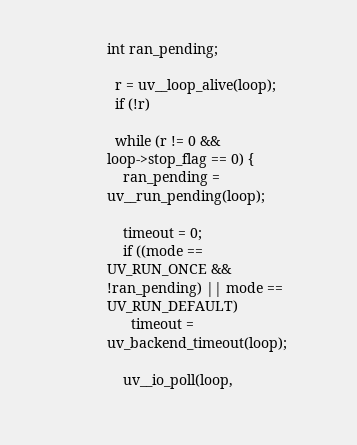int ran_pending;

  r = uv__loop_alive(loop);
  if (!r)

  while (r != 0 && loop->stop_flag == 0) {
    ran_pending = uv__run_pending(loop);

    timeout = 0;
    if ((mode == UV_RUN_ONCE && !ran_pending) || mode == UV_RUN_DEFAULT)
      timeout = uv_backend_timeout(loop);

    uv__io_poll(loop,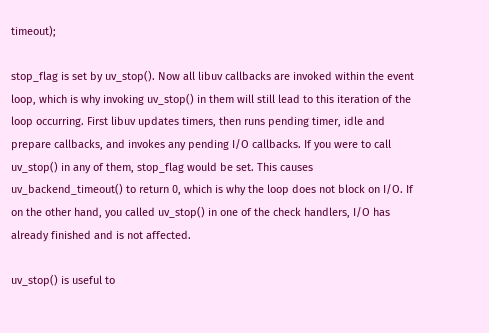timeout);

stop_flag is set by uv_stop(). Now all libuv callbacks are invoked within the event loop, which is why invoking uv_stop() in them will still lead to this iteration of the loop occurring. First libuv updates timers, then runs pending timer, idle and prepare callbacks, and invokes any pending I/O callbacks. If you were to call uv_stop() in any of them, stop_flag would be set. This causes uv_backend_timeout() to return 0, which is why the loop does not block on I/O. If on the other hand, you called uv_stop() in one of the check handlers, I/O has already finished and is not affected.

uv_stop() is useful to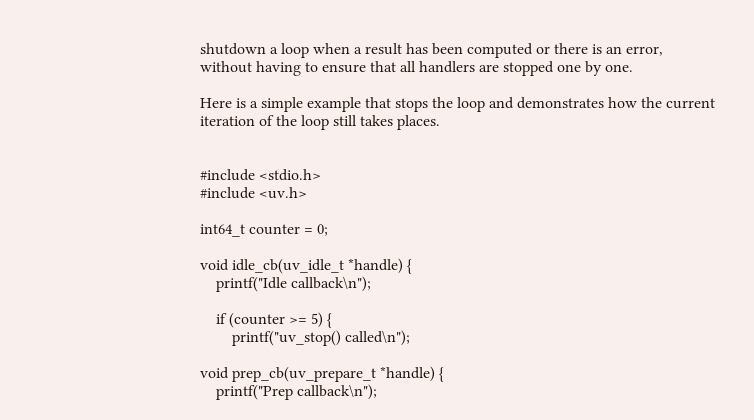shutdown a loop when a result has been computed or there is an error, without having to ensure that all handlers are stopped one by one.

Here is a simple example that stops the loop and demonstrates how the current iteration of the loop still takes places.


#include <stdio.h>
#include <uv.h>

int64_t counter = 0;

void idle_cb(uv_idle_t *handle) {
    printf("Idle callback\n");

    if (counter >= 5) {
        printf("uv_stop() called\n");

void prep_cb(uv_prepare_t *handle) {
    printf("Prep callback\n");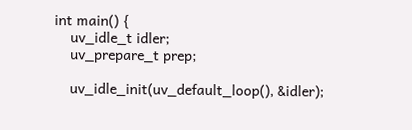int main() {
    uv_idle_t idler;
    uv_prepare_t prep;

    uv_idle_init(uv_default_loop(), &idler);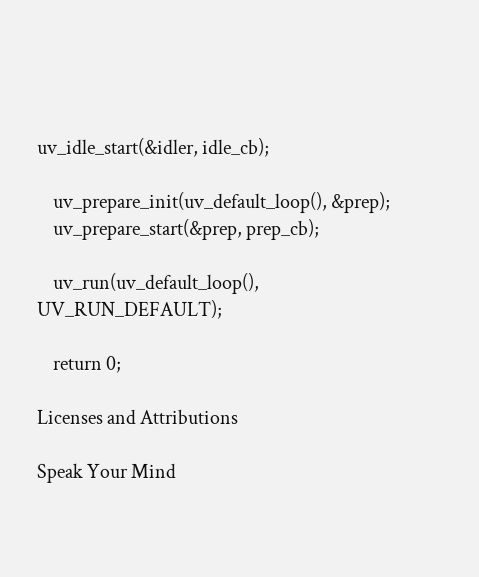uv_idle_start(&idler, idle_cb);

    uv_prepare_init(uv_default_loop(), &prep);
    uv_prepare_start(&prep, prep_cb);

    uv_run(uv_default_loop(), UV_RUN_DEFAULT);

    return 0;

Licenses and Attributions

Speak Your Mind